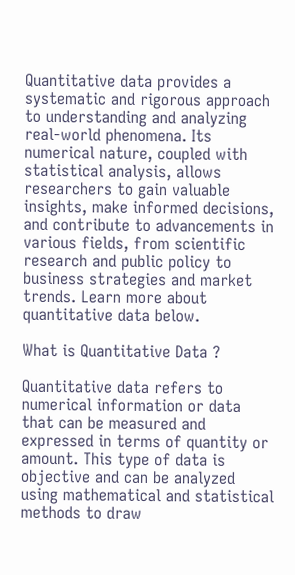Quantitative data provides a systematic and rigorous approach to understanding and analyzing real-world phenomena. Its numerical nature, coupled with statistical analysis, allows researchers to gain valuable insights, make informed decisions, and contribute to advancements in various fields, from scientific research and public policy to business strategies and market trends. Learn more about quantitative data below.

What is Quantitative Data ?

Quantitative data refers to numerical information or data that can be measured and expressed in terms of quantity or amount. This type of data is objective and can be analyzed using mathematical and statistical methods to draw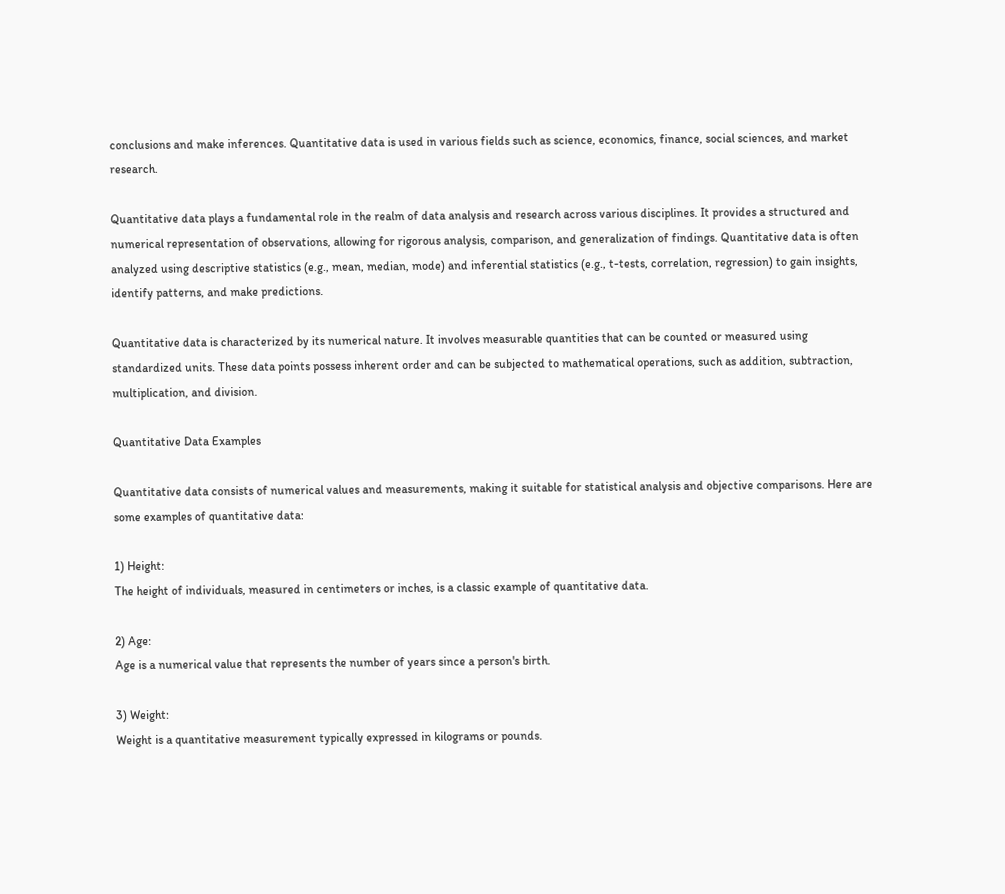conclusions and make inferences. Quantitative data is used in various fields such as science, economics, finance, social sciences, and market research.

Quantitative data plays a fundamental role in the realm of data analysis and research across various disciplines. It provides a structured and numerical representation of observations, allowing for rigorous analysis, comparison, and generalization of findings. Quantitative data is often analyzed using descriptive statistics (e.g., mean, median, mode) and inferential statistics (e.g., t-tests, correlation, regression) to gain insights, identify patterns, and make predictions.

Quantitative data is characterized by its numerical nature. It involves measurable quantities that can be counted or measured using standardized units. These data points possess inherent order and can be subjected to mathematical operations, such as addition, subtraction, multiplication, and division.

Quantitative Data Examples

Quantitative data consists of numerical values and measurements, making it suitable for statistical analysis and objective comparisons. Here are some examples of quantitative data:

1) Height:
The height of individuals, measured in centimeters or inches, is a classic example of quantitative data.

2) Age:
Age is a numerical value that represents the number of years since a person's birth.

3) Weight:
Weight is a quantitative measurement typically expressed in kilograms or pounds.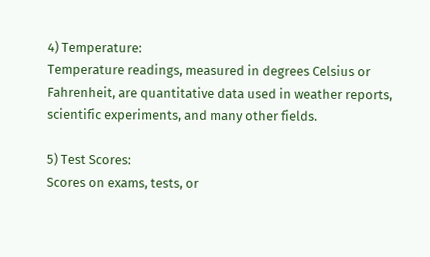4) Temperature:
Temperature readings, measured in degrees Celsius or Fahrenheit, are quantitative data used in weather reports, scientific experiments, and many other fields.

5) Test Scores:
Scores on exams, tests, or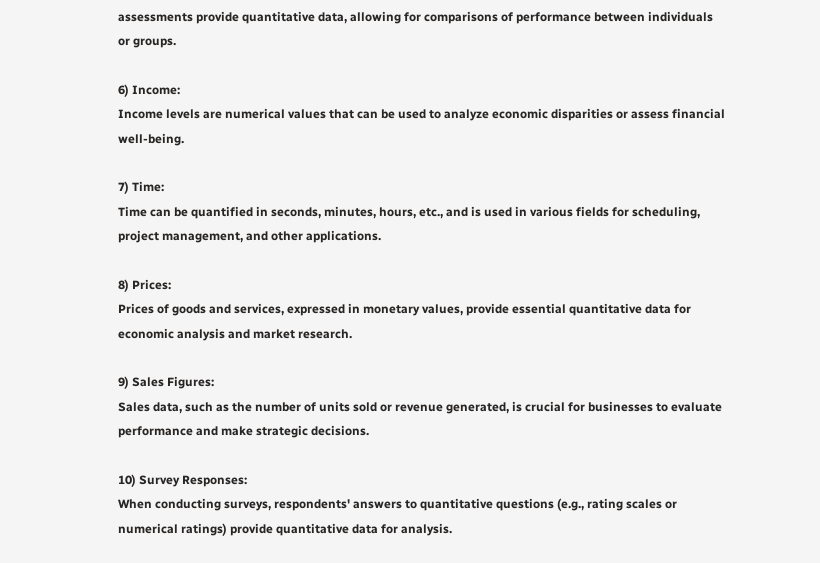assessments provide quantitative data, allowing for comparisons of performance between individuals or groups.

6) Income:
Income levels are numerical values that can be used to analyze economic disparities or assess financial well-being.

7) Time:
Time can be quantified in seconds, minutes, hours, etc., and is used in various fields for scheduling, project management, and other applications.

8) Prices:
Prices of goods and services, expressed in monetary values, provide essential quantitative data for economic analysis and market research.

9) Sales Figures:
Sales data, such as the number of units sold or revenue generated, is crucial for businesses to evaluate performance and make strategic decisions.

10) Survey Responses:
When conducting surveys, respondents' answers to quantitative questions (e.g., rating scales or numerical ratings) provide quantitative data for analysis.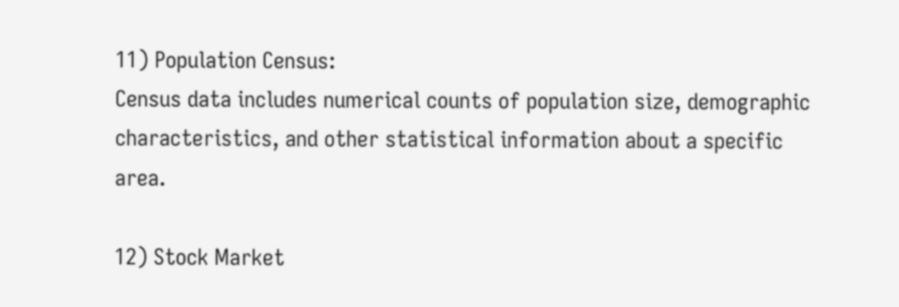11) Population Census:
Census data includes numerical counts of population size, demographic characteristics, and other statistical information about a specific area.

12) Stock Market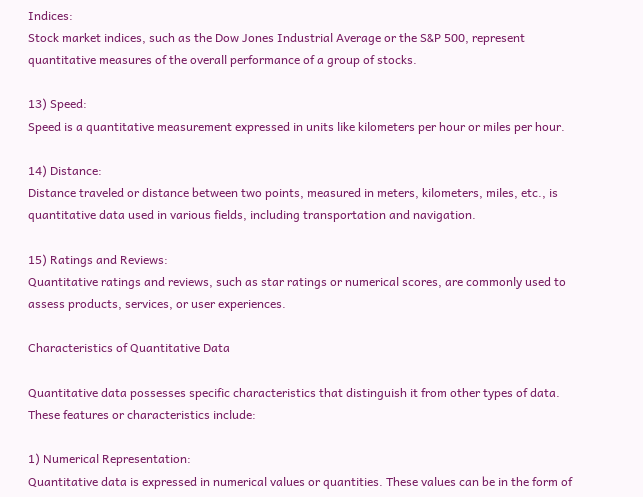Indices:
Stock market indices, such as the Dow Jones Industrial Average or the S&P 500, represent quantitative measures of the overall performance of a group of stocks.

13) Speed:
Speed is a quantitative measurement expressed in units like kilometers per hour or miles per hour.

14) Distance:
Distance traveled or distance between two points, measured in meters, kilometers, miles, etc., is quantitative data used in various fields, including transportation and navigation.

15) Ratings and Reviews:
Quantitative ratings and reviews, such as star ratings or numerical scores, are commonly used to assess products, services, or user experiences.

Characteristics of Quantitative Data

Quantitative data possesses specific characteristics that distinguish it from other types of data. These features or characteristics include:

1) Numerical Representation:
Quantitative data is expressed in numerical values or quantities. These values can be in the form of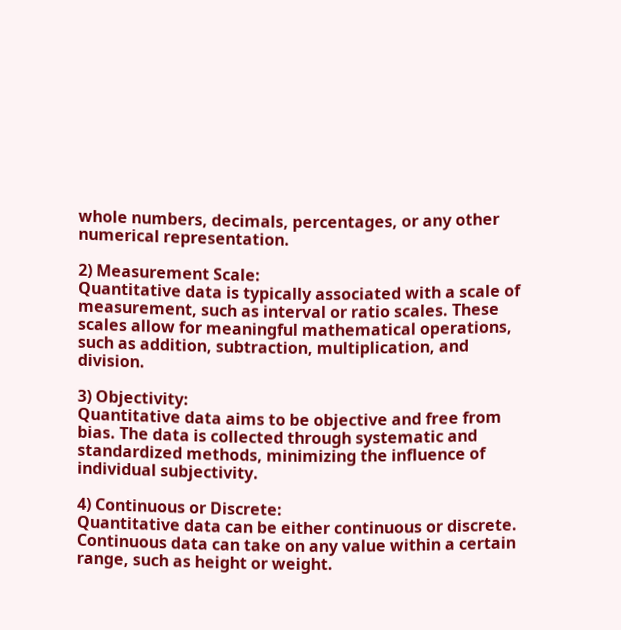whole numbers, decimals, percentages, or any other numerical representation.

2) Measurement Scale:
Quantitative data is typically associated with a scale of measurement, such as interval or ratio scales. These scales allow for meaningful mathematical operations, such as addition, subtraction, multiplication, and division.

3) Objectivity:
Quantitative data aims to be objective and free from bias. The data is collected through systematic and standardized methods, minimizing the influence of individual subjectivity.

4) Continuous or Discrete:
Quantitative data can be either continuous or discrete. Continuous data can take on any value within a certain range, such as height or weight.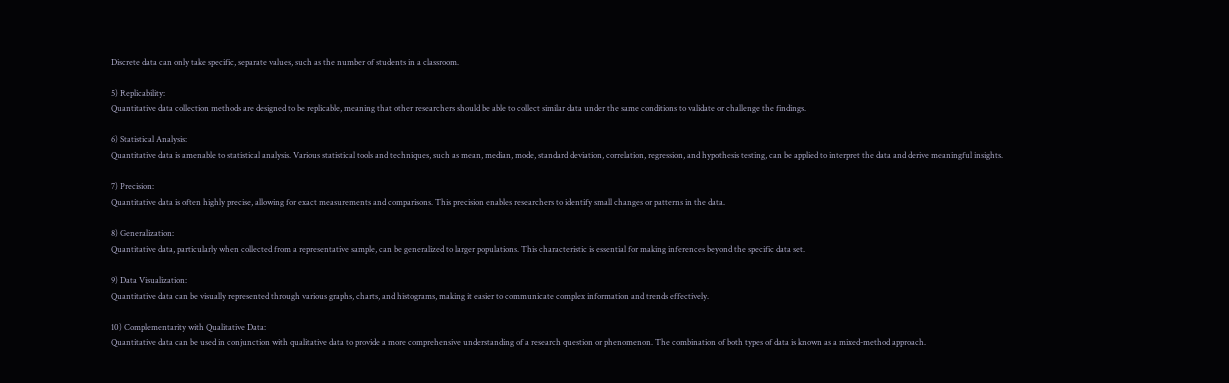Discrete data can only take specific, separate values, such as the number of students in a classroom.

5) Replicability:
Quantitative data collection methods are designed to be replicable, meaning that other researchers should be able to collect similar data under the same conditions to validate or challenge the findings.

6) Statistical Analysis:
Quantitative data is amenable to statistical analysis. Various statistical tools and techniques, such as mean, median, mode, standard deviation, correlation, regression, and hypothesis testing, can be applied to interpret the data and derive meaningful insights.

7) Precision:
Quantitative data is often highly precise, allowing for exact measurements and comparisons. This precision enables researchers to identify small changes or patterns in the data.

8) Generalization:
Quantitative data, particularly when collected from a representative sample, can be generalized to larger populations. This characteristic is essential for making inferences beyond the specific data set.

9) Data Visualization:
Quantitative data can be visually represented through various graphs, charts, and histograms, making it easier to communicate complex information and trends effectively.

10) Complementarity with Qualitative Data:
Quantitative data can be used in conjunction with qualitative data to provide a more comprehensive understanding of a research question or phenomenon. The combination of both types of data is known as a mixed-method approach.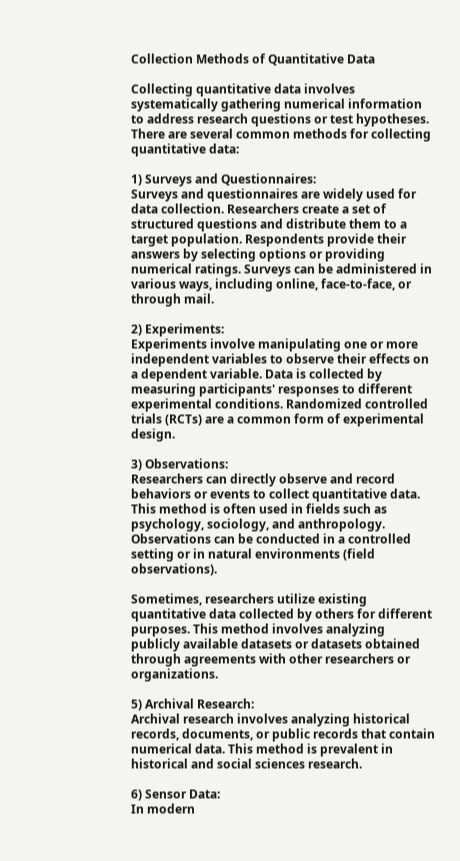Collection Methods of Quantitative Data

Collecting quantitative data involves systematically gathering numerical information to address research questions or test hypotheses. There are several common methods for collecting quantitative data:

1) Surveys and Questionnaires:
Surveys and questionnaires are widely used for data collection. Researchers create a set of structured questions and distribute them to a target population. Respondents provide their answers by selecting options or providing numerical ratings. Surveys can be administered in various ways, including online, face-to-face, or through mail.

2) Experiments:
Experiments involve manipulating one or more independent variables to observe their effects on a dependent variable. Data is collected by measuring participants' responses to different experimental conditions. Randomized controlled trials (RCTs) are a common form of experimental design.

3) Observations:
Researchers can directly observe and record behaviors or events to collect quantitative data. This method is often used in fields such as psychology, sociology, and anthropology. Observations can be conducted in a controlled setting or in natural environments (field observations).

Sometimes, researchers utilize existing quantitative data collected by others for different purposes. This method involves analyzing publicly available datasets or datasets obtained through agreements with other researchers or organizations.

5) Archival Research:
Archival research involves analyzing historical records, documents, or public records that contain numerical data. This method is prevalent in historical and social sciences research.

6) Sensor Data:
In modern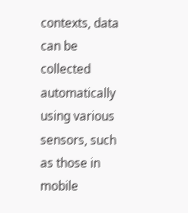contexts, data can be collected automatically using various sensors, such as those in mobile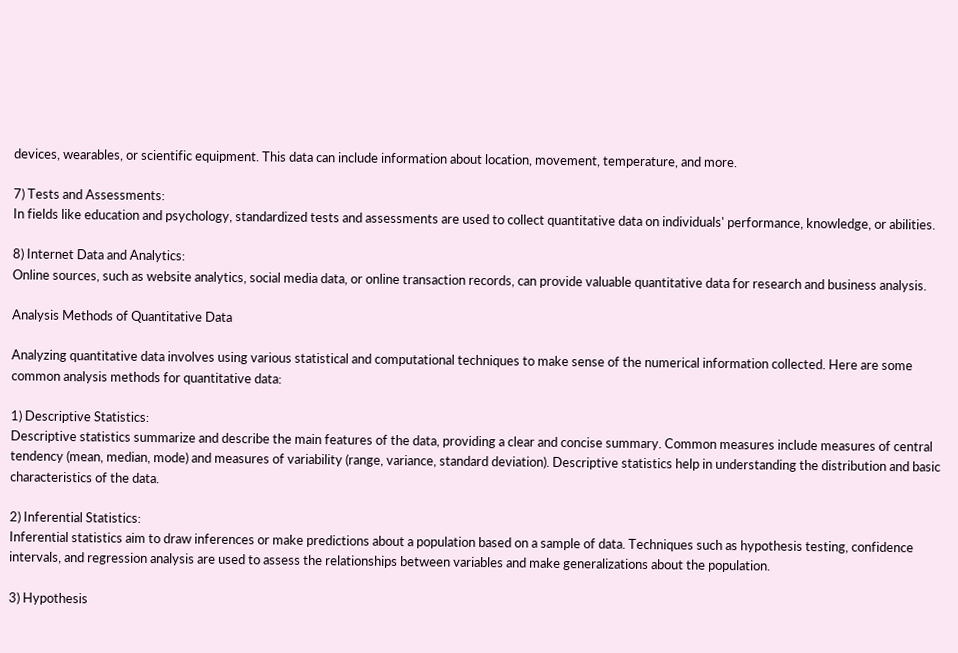devices, wearables, or scientific equipment. This data can include information about location, movement, temperature, and more.

7) Tests and Assessments:
In fields like education and psychology, standardized tests and assessments are used to collect quantitative data on individuals' performance, knowledge, or abilities.

8) Internet Data and Analytics:
Online sources, such as website analytics, social media data, or online transaction records, can provide valuable quantitative data for research and business analysis.

Analysis Methods of Quantitative Data

Analyzing quantitative data involves using various statistical and computational techniques to make sense of the numerical information collected. Here are some common analysis methods for quantitative data:

1) Descriptive Statistics:
Descriptive statistics summarize and describe the main features of the data, providing a clear and concise summary. Common measures include measures of central tendency (mean, median, mode) and measures of variability (range, variance, standard deviation). Descriptive statistics help in understanding the distribution and basic characteristics of the data.

2) Inferential Statistics:
Inferential statistics aim to draw inferences or make predictions about a population based on a sample of data. Techniques such as hypothesis testing, confidence intervals, and regression analysis are used to assess the relationships between variables and make generalizations about the population.

3) Hypothesis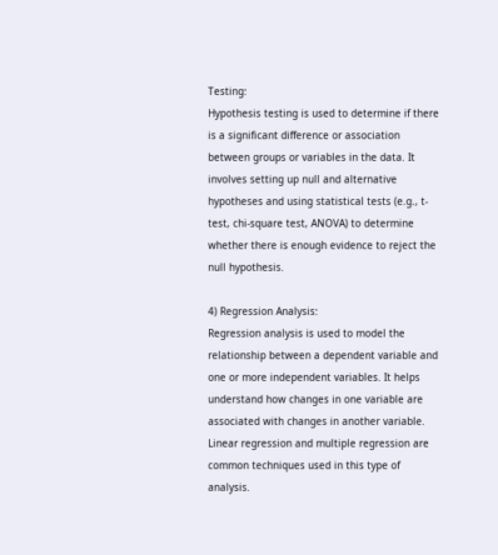Testing:
Hypothesis testing is used to determine if there is a significant difference or association between groups or variables in the data. It involves setting up null and alternative hypotheses and using statistical tests (e.g., t-test, chi-square test, ANOVA) to determine whether there is enough evidence to reject the null hypothesis.

4) Regression Analysis:
Regression analysis is used to model the relationship between a dependent variable and one or more independent variables. It helps understand how changes in one variable are associated with changes in another variable. Linear regression and multiple regression are common techniques used in this type of analysis.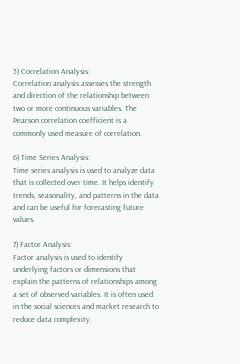5) Correlation Analysis:
Correlation analysis assesses the strength and direction of the relationship between two or more continuous variables. The Pearson correlation coefficient is a commonly used measure of correlation.

6) Time Series Analysis:
Time series analysis is used to analyze data that is collected over time. It helps identify trends, seasonality, and patterns in the data and can be useful for forecasting future values.

7) Factor Analysis:
Factor analysis is used to identify underlying factors or dimensions that explain the patterns of relationships among a set of observed variables. It is often used in the social sciences and market research to reduce data complexity.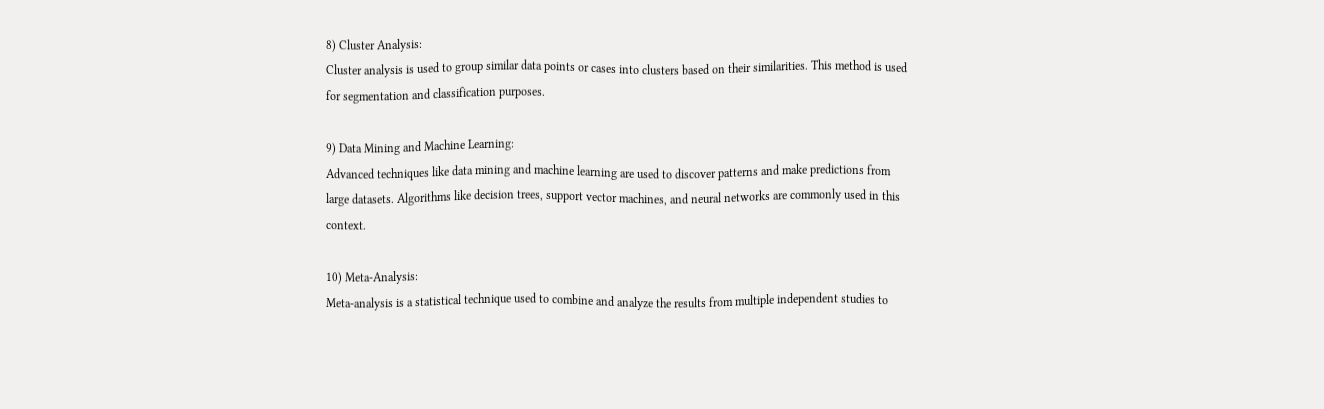8) Cluster Analysis:
Cluster analysis is used to group similar data points or cases into clusters based on their similarities. This method is used for segmentation and classification purposes.

9) Data Mining and Machine Learning:
Advanced techniques like data mining and machine learning are used to discover patterns and make predictions from large datasets. Algorithms like decision trees, support vector machines, and neural networks are commonly used in this context.

10) Meta-Analysis:
Meta-analysis is a statistical technique used to combine and analyze the results from multiple independent studies to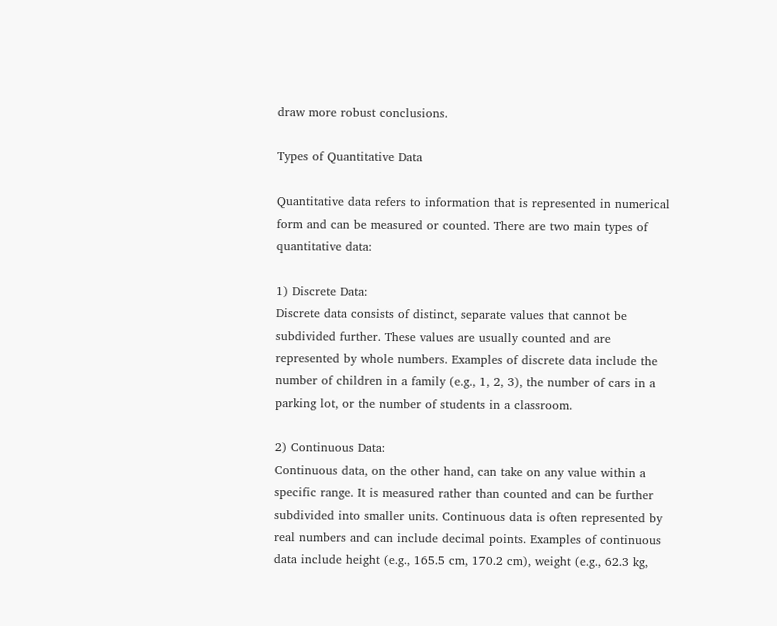draw more robust conclusions.

Types of Quantitative Data

Quantitative data refers to information that is represented in numerical form and can be measured or counted. There are two main types of quantitative data:

1) Discrete Data:
Discrete data consists of distinct, separate values that cannot be subdivided further. These values are usually counted and are represented by whole numbers. Examples of discrete data include the number of children in a family (e.g., 1, 2, 3), the number of cars in a parking lot, or the number of students in a classroom.

2) Continuous Data:
Continuous data, on the other hand, can take on any value within a specific range. It is measured rather than counted and can be further subdivided into smaller units. Continuous data is often represented by real numbers and can include decimal points. Examples of continuous data include height (e.g., 165.5 cm, 170.2 cm), weight (e.g., 62.3 kg,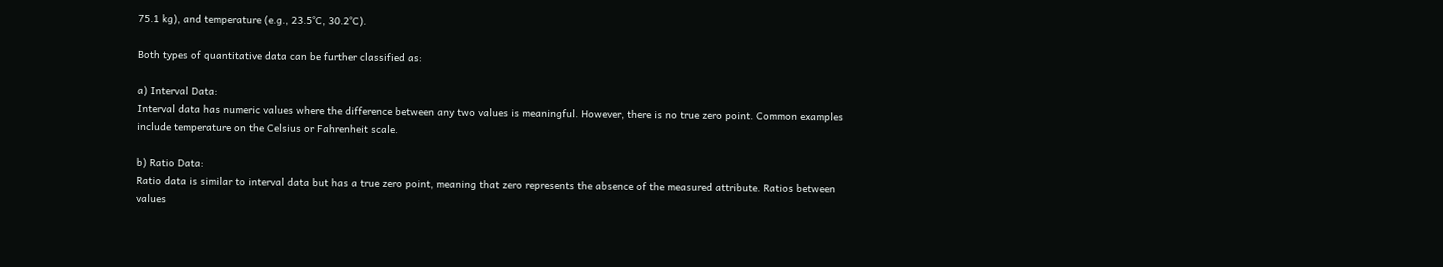75.1 kg), and temperature (e.g., 23.5°C, 30.2°C).

Both types of quantitative data can be further classified as:

a) Interval Data:
Interval data has numeric values where the difference between any two values is meaningful. However, there is no true zero point. Common examples include temperature on the Celsius or Fahrenheit scale.

b) Ratio Data:
Ratio data is similar to interval data but has a true zero point, meaning that zero represents the absence of the measured attribute. Ratios between values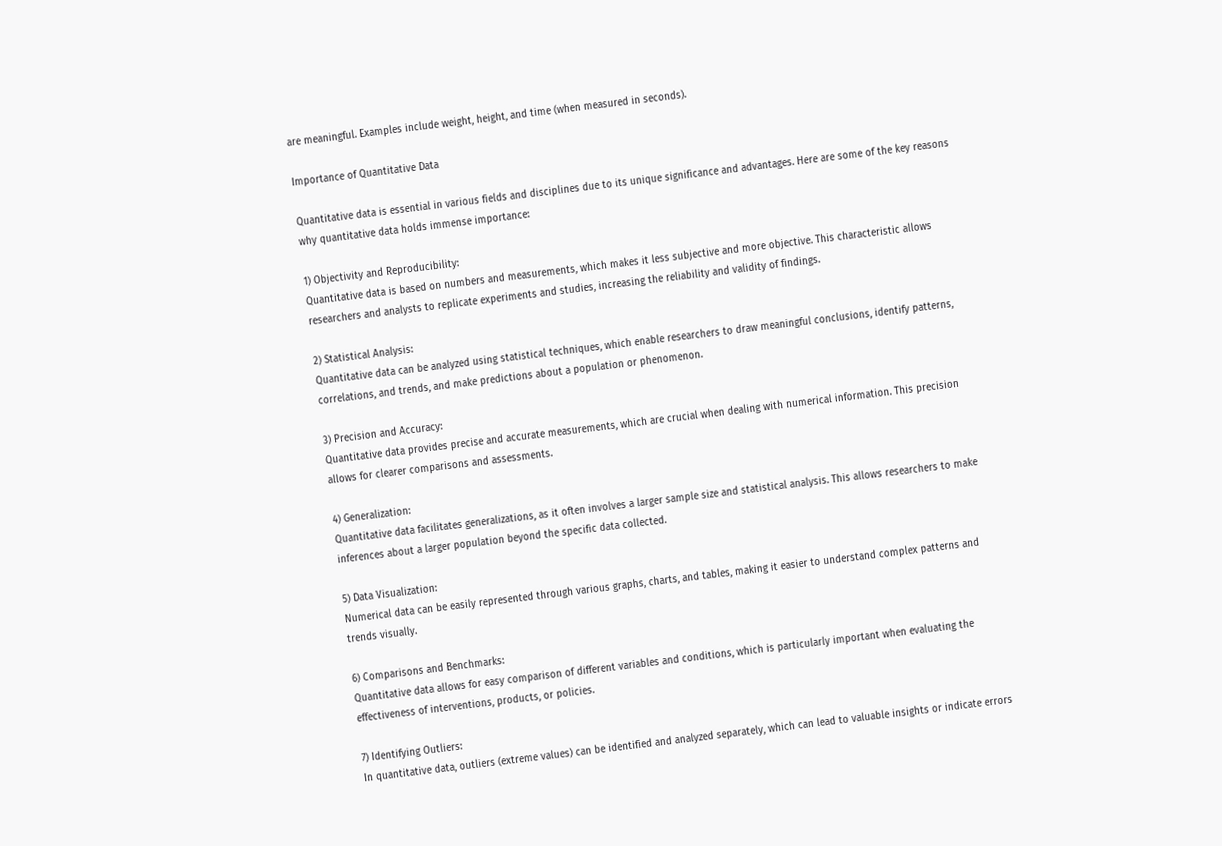are meaningful. Examples include weight, height, and time (when measured in seconds).

Importance of Quantitative Data

Quantitative data is essential in various fields and disciplines due to its unique significance and advantages. Here are some of the key reasons why quantitative data holds immense importance:

1) Objectivity and Reproducibility:
Quantitative data is based on numbers and measurements, which makes it less subjective and more objective. This characteristic allows researchers and analysts to replicate experiments and studies, increasing the reliability and validity of findings.

2) Statistical Analysis:
Quantitative data can be analyzed using statistical techniques, which enable researchers to draw meaningful conclusions, identify patterns, correlations, and trends, and make predictions about a population or phenomenon.

3) Precision and Accuracy:
Quantitative data provides precise and accurate measurements, which are crucial when dealing with numerical information. This precision allows for clearer comparisons and assessments.

4) Generalization:
Quantitative data facilitates generalizations, as it often involves a larger sample size and statistical analysis. This allows researchers to make inferences about a larger population beyond the specific data collected.

5) Data Visualization:
Numerical data can be easily represented through various graphs, charts, and tables, making it easier to understand complex patterns and trends visually.

6) Comparisons and Benchmarks:
Quantitative data allows for easy comparison of different variables and conditions, which is particularly important when evaluating the effectiveness of interventions, products, or policies.

7) Identifying Outliers:
In quantitative data, outliers (extreme values) can be identified and analyzed separately, which can lead to valuable insights or indicate errors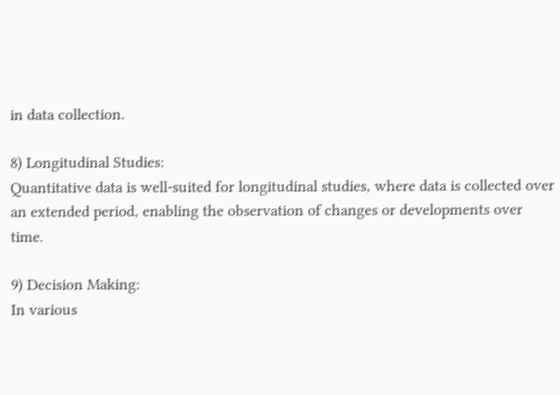in data collection.

8) Longitudinal Studies:
Quantitative data is well-suited for longitudinal studies, where data is collected over an extended period, enabling the observation of changes or developments over time.

9) Decision Making:
In various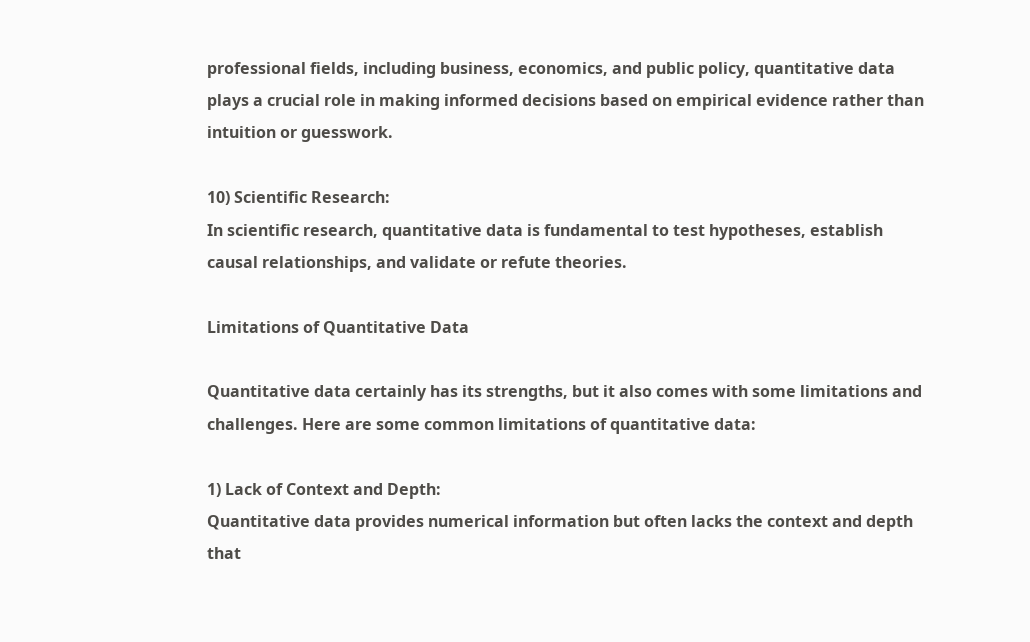professional fields, including business, economics, and public policy, quantitative data plays a crucial role in making informed decisions based on empirical evidence rather than intuition or guesswork.

10) Scientific Research:
In scientific research, quantitative data is fundamental to test hypotheses, establish causal relationships, and validate or refute theories.

Limitations of Quantitative Data

Quantitative data certainly has its strengths, but it also comes with some limitations and challenges. Here are some common limitations of quantitative data:

1) Lack of Context and Depth:
Quantitative data provides numerical information but often lacks the context and depth that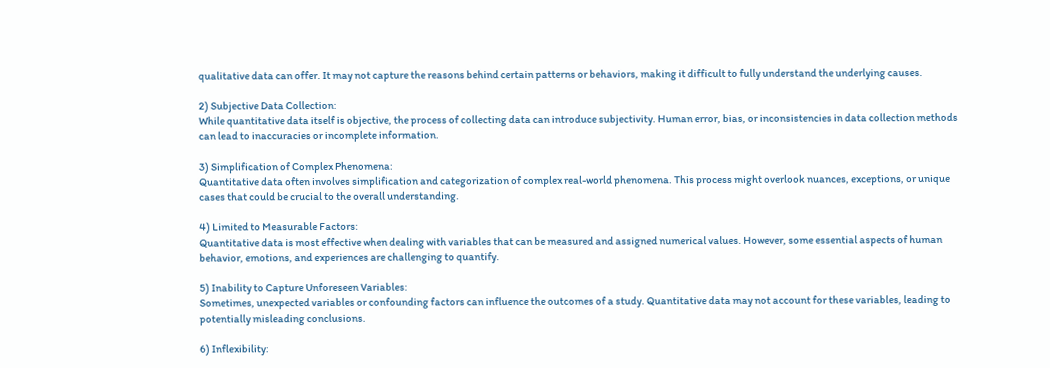qualitative data can offer. It may not capture the reasons behind certain patterns or behaviors, making it difficult to fully understand the underlying causes.

2) Subjective Data Collection:
While quantitative data itself is objective, the process of collecting data can introduce subjectivity. Human error, bias, or inconsistencies in data collection methods can lead to inaccuracies or incomplete information.

3) Simplification of Complex Phenomena:
Quantitative data often involves simplification and categorization of complex real-world phenomena. This process might overlook nuances, exceptions, or unique cases that could be crucial to the overall understanding.

4) Limited to Measurable Factors:
Quantitative data is most effective when dealing with variables that can be measured and assigned numerical values. However, some essential aspects of human behavior, emotions, and experiences are challenging to quantify.

5) Inability to Capture Unforeseen Variables:
Sometimes, unexpected variables or confounding factors can influence the outcomes of a study. Quantitative data may not account for these variables, leading to potentially misleading conclusions.

6) Inflexibility: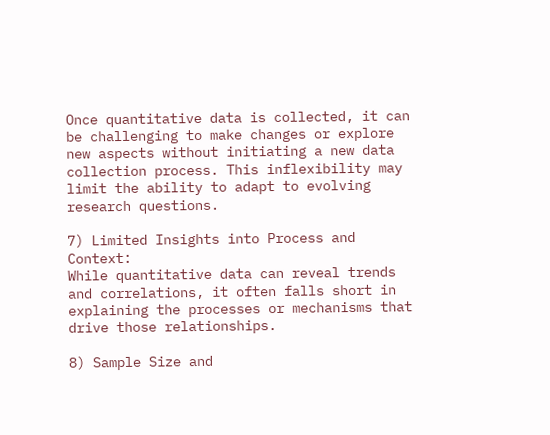Once quantitative data is collected, it can be challenging to make changes or explore new aspects without initiating a new data collection process. This inflexibility may limit the ability to adapt to evolving research questions.

7) Limited Insights into Process and Context:
While quantitative data can reveal trends and correlations, it often falls short in explaining the processes or mechanisms that drive those relationships.

8) Sample Size and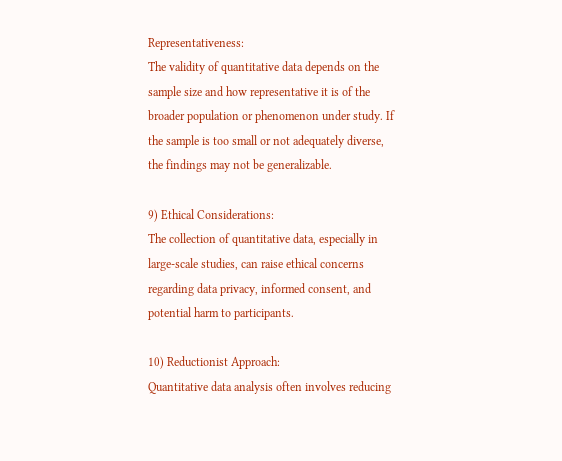Representativeness:
The validity of quantitative data depends on the sample size and how representative it is of the broader population or phenomenon under study. If the sample is too small or not adequately diverse, the findings may not be generalizable.

9) Ethical Considerations:
The collection of quantitative data, especially in large-scale studies, can raise ethical concerns regarding data privacy, informed consent, and potential harm to participants.

10) Reductionist Approach:
Quantitative data analysis often involves reducing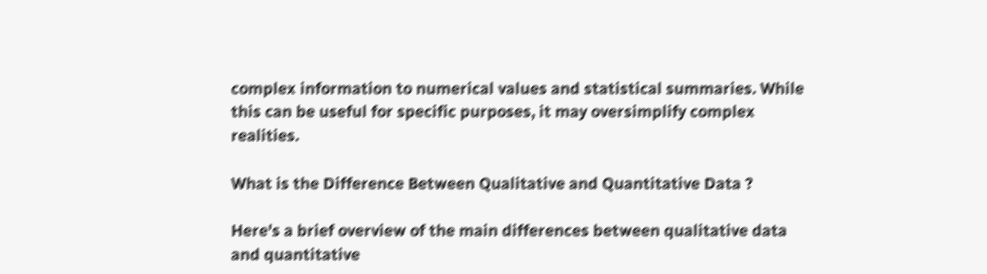complex information to numerical values and statistical summaries. While this can be useful for specific purposes, it may oversimplify complex realities.

What is the Difference Between Qualitative and Quantitative Data ?

Here's a brief overview of the main differences between qualitative data and quantitative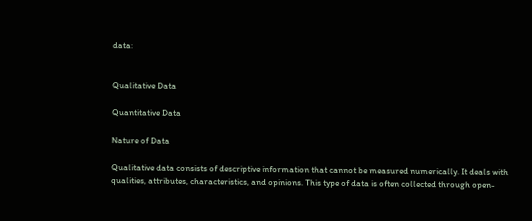data:


Qualitative Data

Quantitative Data

Nature of Data

Qualitative data consists of descriptive information that cannot be measured numerically. It deals with qualities, attributes, characteristics, and opinions. This type of data is often collected through open-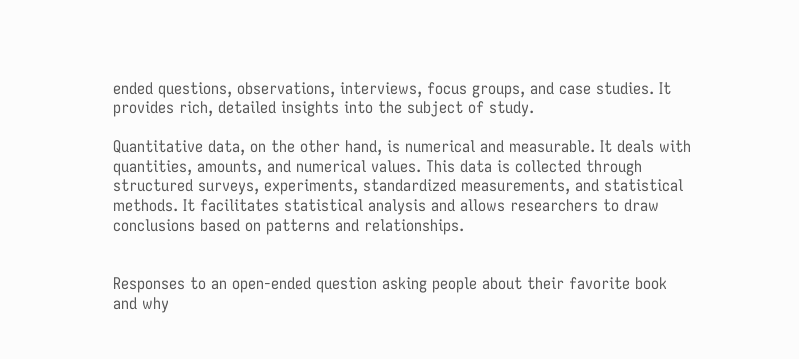ended questions, observations, interviews, focus groups, and case studies. It provides rich, detailed insights into the subject of study.

Quantitative data, on the other hand, is numerical and measurable. It deals with quantities, amounts, and numerical values. This data is collected through structured surveys, experiments, standardized measurements, and statistical methods. It facilitates statistical analysis and allows researchers to draw conclusions based on patterns and relationships.


Responses to an open-ended question asking people about their favorite book and why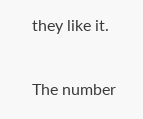they like it.

The number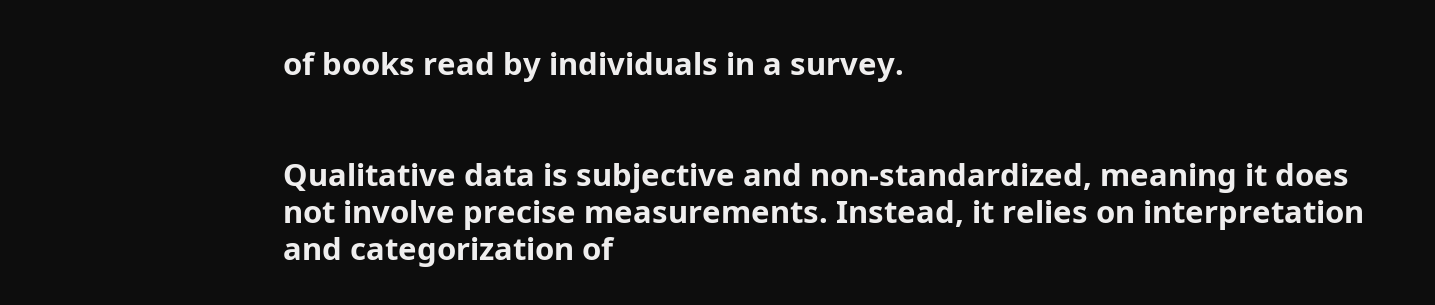of books read by individuals in a survey.


Qualitative data is subjective and non-standardized, meaning it does not involve precise measurements. Instead, it relies on interpretation and categorization of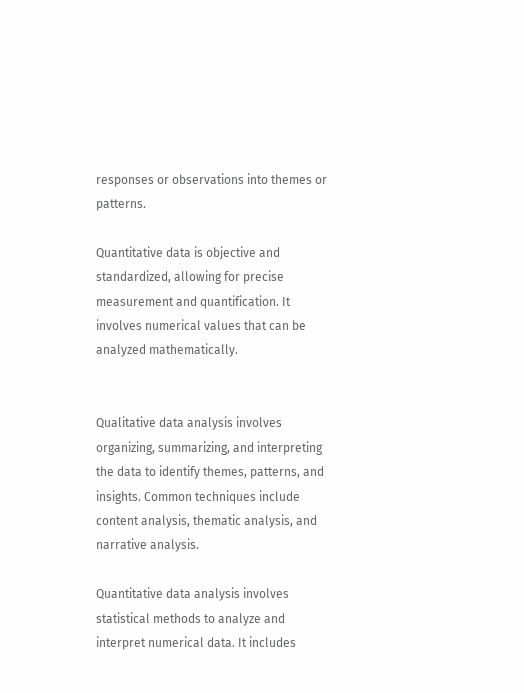responses or observations into themes or patterns.

Quantitative data is objective and standardized, allowing for precise measurement and quantification. It involves numerical values that can be analyzed mathematically.


Qualitative data analysis involves organizing, summarizing, and interpreting the data to identify themes, patterns, and insights. Common techniques include content analysis, thematic analysis, and narrative analysis.

Quantitative data analysis involves statistical methods to analyze and interpret numerical data. It includes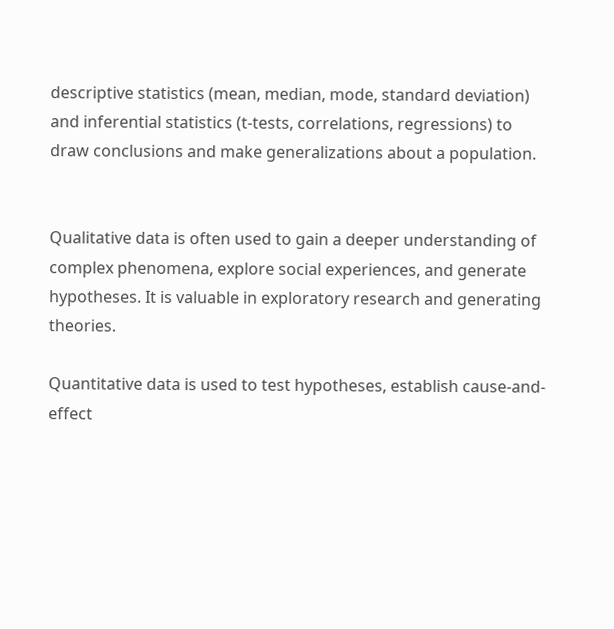descriptive statistics (mean, median, mode, standard deviation) and inferential statistics (t-tests, correlations, regressions) to draw conclusions and make generalizations about a population.


Qualitative data is often used to gain a deeper understanding of complex phenomena, explore social experiences, and generate hypotheses. It is valuable in exploratory research and generating theories.

Quantitative data is used to test hypotheses, establish cause-and-effect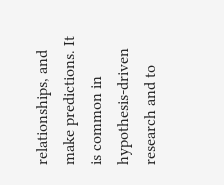relationships, and make predictions. It is common in hypothesis-driven research and to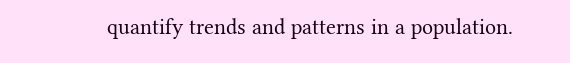quantify trends and patterns in a population.